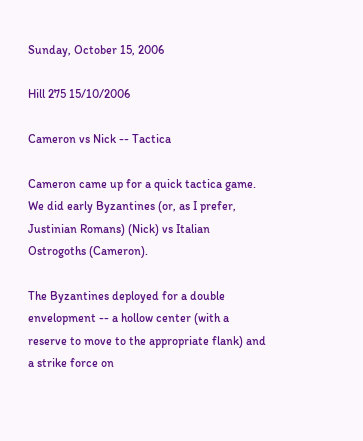Sunday, October 15, 2006

Hill 275 15/10/2006

Cameron vs Nick -- Tactica

Cameron came up for a quick tactica game. We did early Byzantines (or, as I prefer, Justinian Romans) (Nick) vs Italian Ostrogoths (Cameron).

The Byzantines deployed for a double envelopment -- a hollow center (with a reserve to move to the appropriate flank) and a strike force on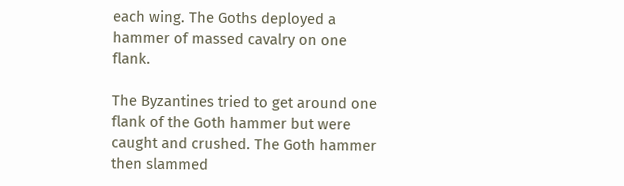each wing. The Goths deployed a hammer of massed cavalry on one flank.

The Byzantines tried to get around one flank of the Goth hammer but were caught and crushed. The Goth hammer then slammed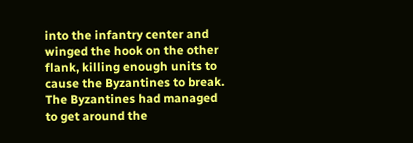into the infantry center and winged the hook on the other flank, killing enough units to cause the Byzantines to break. The Byzantines had managed to get around the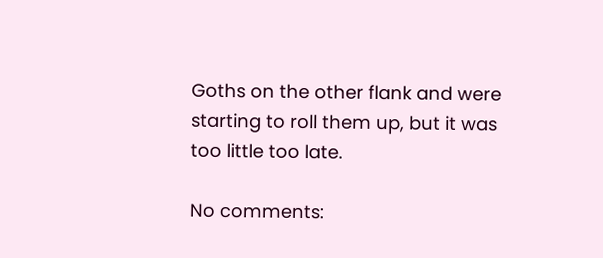Goths on the other flank and were starting to roll them up, but it was too little too late.

No comments: